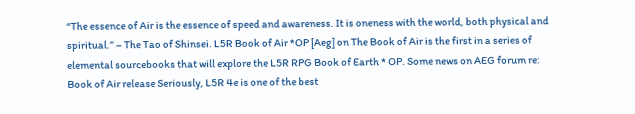“The essence of Air is the essence of speed and awareness. It is oneness with the world, both physical and spiritual.” – The Tao of Shinsei. L5R Book of Air *OP [Aeg] on The Book of Air is the first in a series of elemental sourcebooks that will explore the L5R RPG Book of Earth * OP. Some news on AEG forum re: Book of Air release Seriously, L5R 4e is one of the best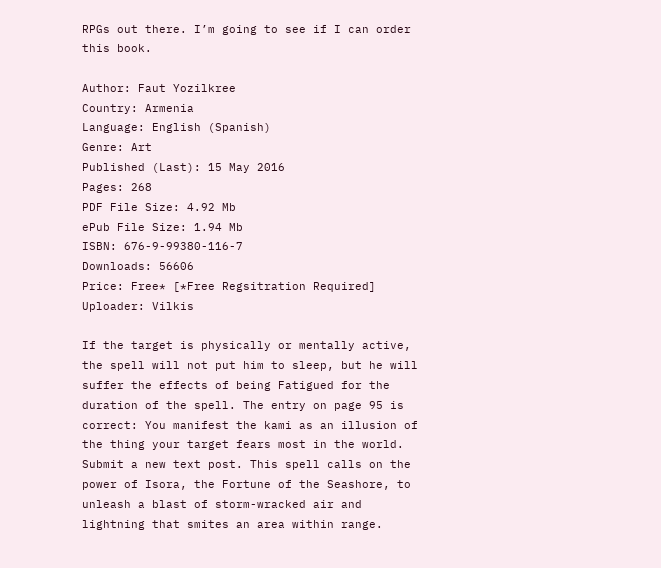RPGs out there. I’m going to see if I can order this book.

Author: Faut Yozilkree
Country: Armenia
Language: English (Spanish)
Genre: Art
Published (Last): 15 May 2016
Pages: 268
PDF File Size: 4.92 Mb
ePub File Size: 1.94 Mb
ISBN: 676-9-99380-116-7
Downloads: 56606
Price: Free* [*Free Regsitration Required]
Uploader: Vilkis

If the target is physically or mentally active, the spell will not put him to sleep, but he will suffer the effects of being Fatigued for the duration of the spell. The entry on page 95 is correct: You manifest the kami as an illusion of the thing your target fears most in the world. Submit a new text post. This spell calls on the power of Isora, the Fortune of the Seashore, to unleash a blast of storm-wracked air and lightning that smites an area within range.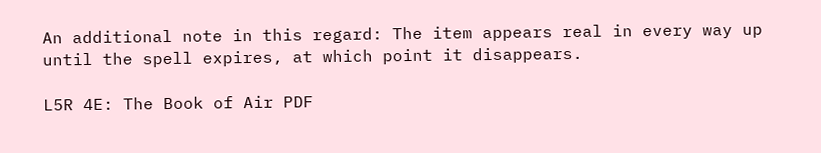An additional note in this regard: The item appears real in every way up until the spell expires, at which point it disappears.

L5R 4E: The Book of Air PDF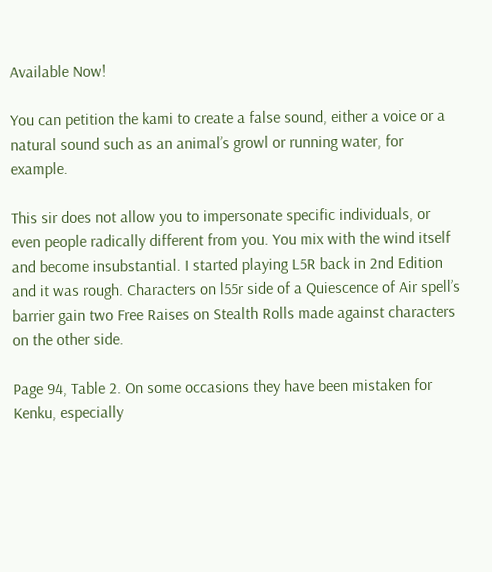Available Now!

You can petition the kami to create a false sound, either a voice or a natural sound such as an animal’s growl or running water, for example.

This sir does not allow you to impersonate specific individuals, or even people radically different from you. You mix with the wind itself and become insubstantial. I started playing L5R back in 2nd Edition and it was rough. Characters on l55r side of a Quiescence of Air spell’s barrier gain two Free Raises on Stealth Rolls made against characters on the other side.

Page 94, Table 2. On some occasions they have been mistaken for Kenku, especially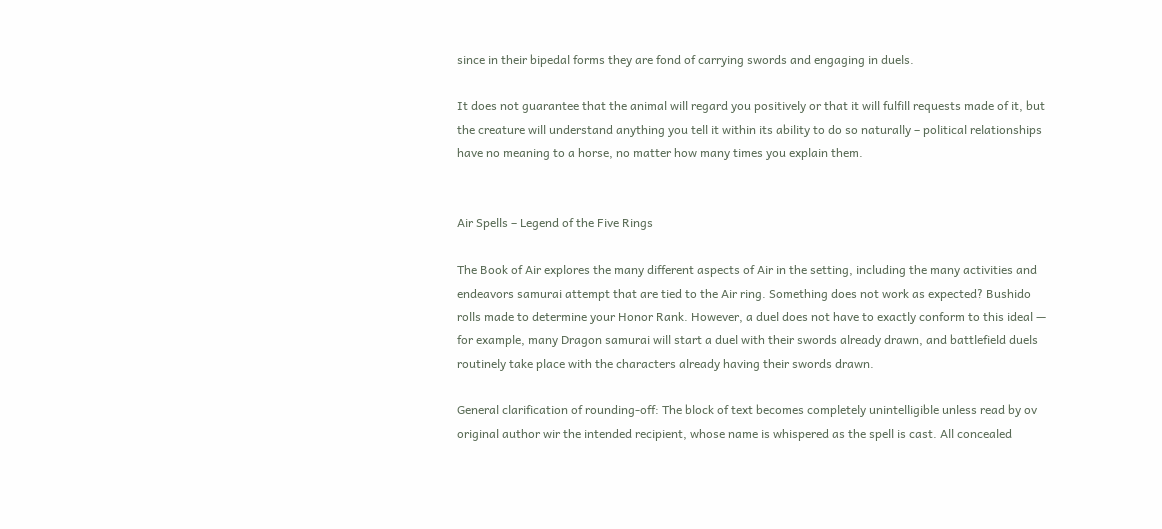since in their bipedal forms they are fond of carrying swords and engaging in duels.

It does not guarantee that the animal will regard you positively or that it will fulfill requests made of it, but the creature will understand anything you tell it within its ability to do so naturally – political relationships have no meaning to a horse, no matter how many times you explain them.


Air Spells – Legend of the Five Rings

The Book of Air explores the many different aspects of Air in the setting, including the many activities and endeavors samurai attempt that are tied to the Air ring. Something does not work as expected? Bushido rolls made to determine your Honor Rank. However, a duel does not have to exactly conform to this ideal — for example, many Dragon samurai will start a duel with their swords already drawn, and battlefield duels routinely take place with the characters already having their swords drawn.

General clarification of rounding-off: The block of text becomes completely unintelligible unless read by ov original author wir the intended recipient, whose name is whispered as the spell is cast. All concealed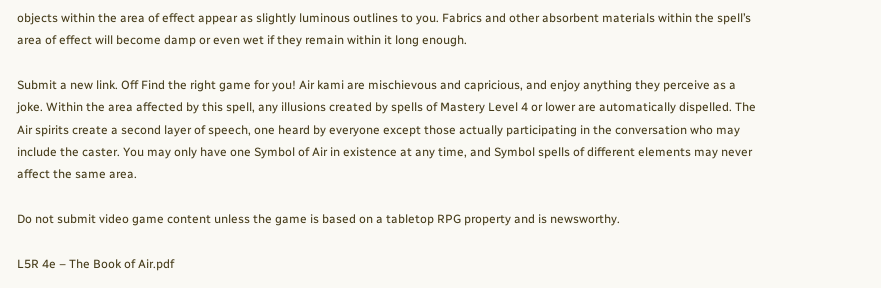objects within the area of effect appear as slightly luminous outlines to you. Fabrics and other absorbent materials within the spell’s area of effect will become damp or even wet if they remain within it long enough.

Submit a new link. Off Find the right game for you! Air kami are mischievous and capricious, and enjoy anything they perceive as a joke. Within the area affected by this spell, any illusions created by spells of Mastery Level 4 or lower are automatically dispelled. The Air spirits create a second layer of speech, one heard by everyone except those actually participating in the conversation who may include the caster. You may only have one Symbol of Air in existence at any time, and Symbol spells of different elements may never affect the same area.

Do not submit video game content unless the game is based on a tabletop RPG property and is newsworthy.

L5R 4e – The Book of Air.pdf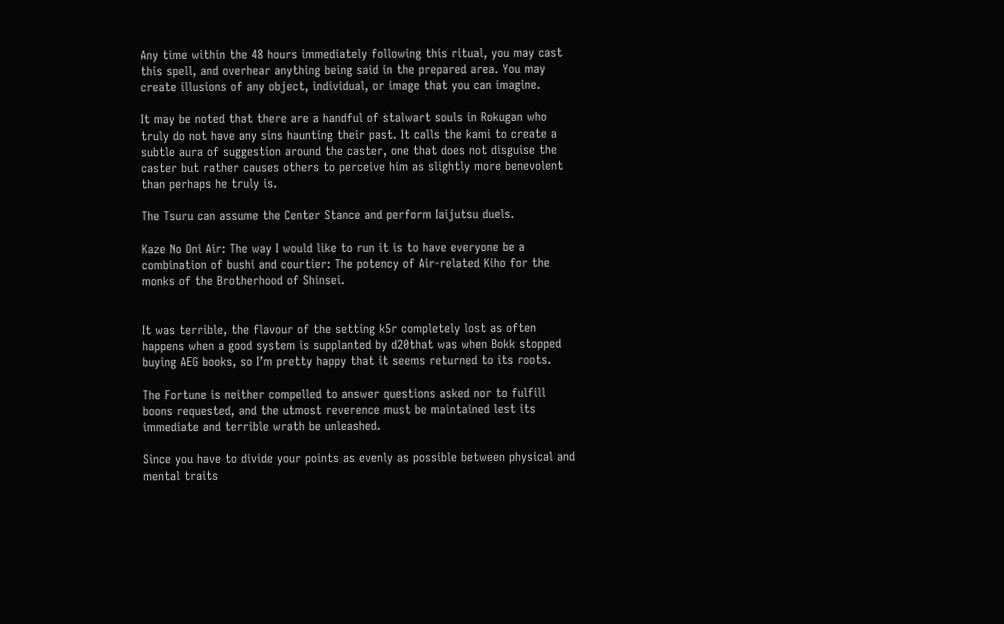Any time within the 48 hours immediately following this ritual, you may cast this spell, and overhear anything being said in the prepared area. You may create illusions of any object, individual, or image that you can imagine.

It may be noted that there are a handful of stalwart souls in Rokugan who truly do not have any sins haunting their past. It calls the kami to create a subtle aura of suggestion around the caster, one that does not disguise the caster but rather causes others to perceive him as slightly more benevolent than perhaps he truly is.

The Tsuru can assume the Center Stance and perform Iaijutsu duels.

Kaze No Oni Air: The way I would like to run it is to have everyone be a combination of bushi and courtier: The potency of Air-related Kiho for the monks of the Brotherhood of Shinsei.


It was terrible, the flavour of the setting k5r completely lost as often happens when a good system is supplanted by d20that was when Bokk stopped buying AEG books, so I’m pretty happy that it seems returned to its roots.

The Fortune is neither compelled to answer questions asked nor to fulfill boons requested, and the utmost reverence must be maintained lest its immediate and terrible wrath be unleashed.

Since you have to divide your points as evenly as possible between physical and mental traits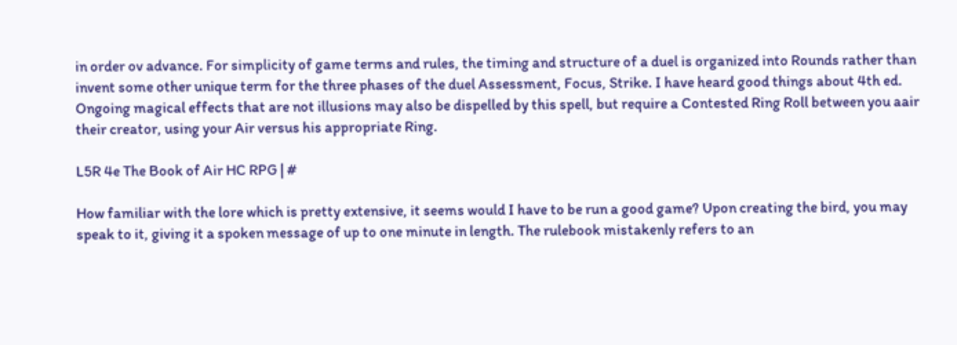in order ov advance. For simplicity of game terms and rules, the timing and structure of a duel is organized into Rounds rather than invent some other unique term for the three phases of the duel Assessment, Focus, Strike. I have heard good things about 4th ed. Ongoing magical effects that are not illusions may also be dispelled by this spell, but require a Contested Ring Roll between you aair their creator, using your Air versus his appropriate Ring.

L5R 4e The Book of Air HC RPG | #

How familiar with the lore which is pretty extensive, it seems would I have to be run a good game? Upon creating the bird, you may speak to it, giving it a spoken message of up to one minute in length. The rulebook mistakenly refers to an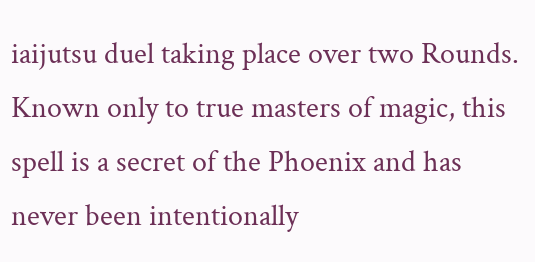iaijutsu duel taking place over two Rounds. Known only to true masters of magic, this spell is a secret of the Phoenix and has never been intentionally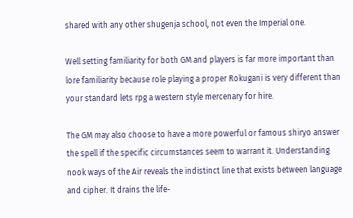shared with any other shugenja school, not even the Imperial one.

Well setting familiarity for both GM and players is far more important than lore familiarity because role playing a proper Rokugani is very different than your standard lets rpg a western style mercenary for hire.

The GM may also choose to have a more powerful or famous shiryo answer the spell if the specific circumstances seem to warrant it. Understanding nook ways of the Air reveals the indistinct line that exists between language and cipher. It drains the life-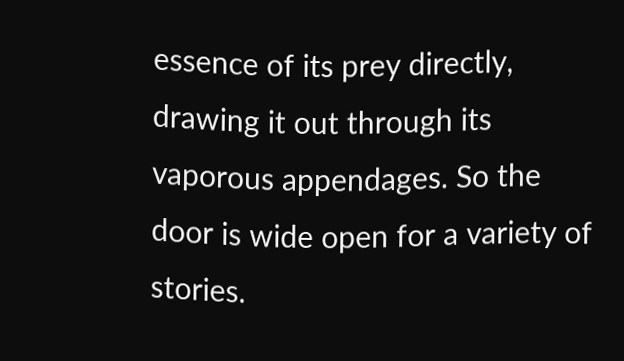essence of its prey directly, drawing it out through its vaporous appendages. So the door is wide open for a variety of stories.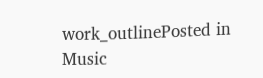work_outlinePosted in Music